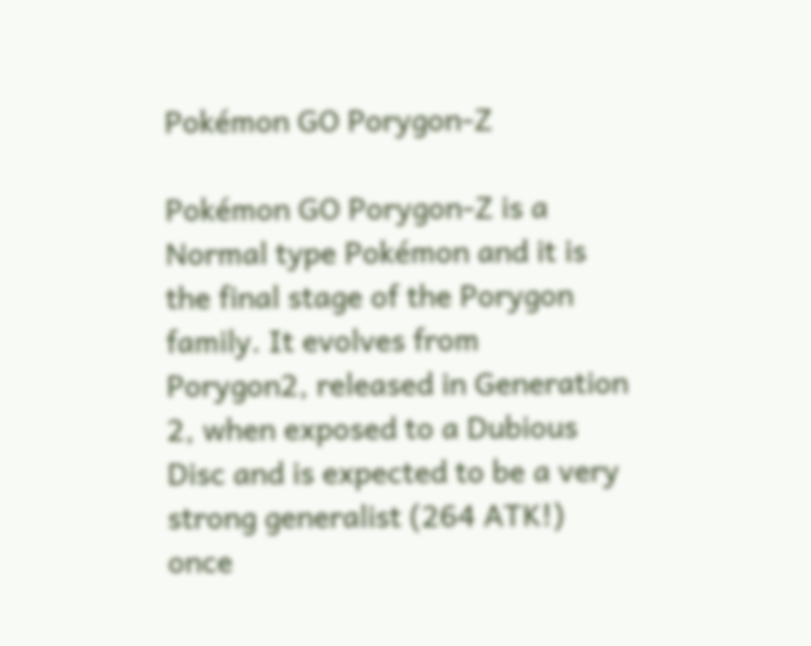Pokémon GO Porygon-Z

Pokémon GO Porygon-Z is a Normal type Pokémon and it is the final stage of the Porygon family. It evolves from Porygon2, released in Generation 2, when exposed to a Dubious Disc and is expected to be a very strong generalist (264 ATK!) once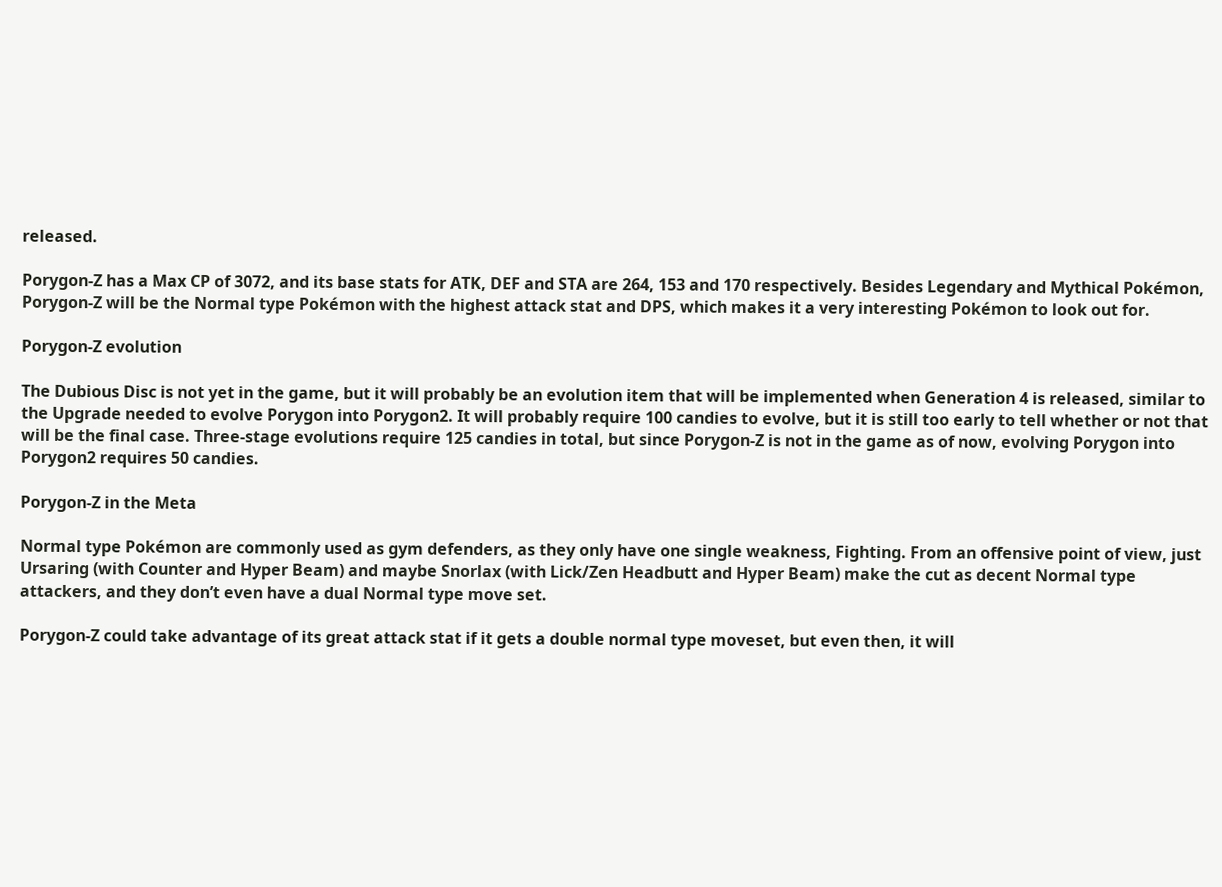released.

Porygon-Z has a Max CP of 3072, and its base stats for ATK, DEF and STA are 264, 153 and 170 respectively. Besides Legendary and Mythical Pokémon, Porygon-Z will be the Normal type Pokémon with the highest attack stat and DPS, which makes it a very interesting Pokémon to look out for.

Porygon-Z evolution

The Dubious Disc is not yet in the game, but it will probably be an evolution item that will be implemented when Generation 4 is released, similar to the Upgrade needed to evolve Porygon into Porygon2. It will probably require 100 candies to evolve, but it is still too early to tell whether or not that will be the final case. Three-stage evolutions require 125 candies in total, but since Porygon-Z is not in the game as of now, evolving Porygon into Porygon2 requires 50 candies.

Porygon-Z in the Meta

Normal type Pokémon are commonly used as gym defenders, as they only have one single weakness, Fighting. From an offensive point of view, just Ursaring (with Counter and Hyper Beam) and maybe Snorlax (with Lick/Zen Headbutt and Hyper Beam) make the cut as decent Normal type attackers, and they don’t even have a dual Normal type move set.

Porygon-Z could take advantage of its great attack stat if it gets a double normal type moveset, but even then, it will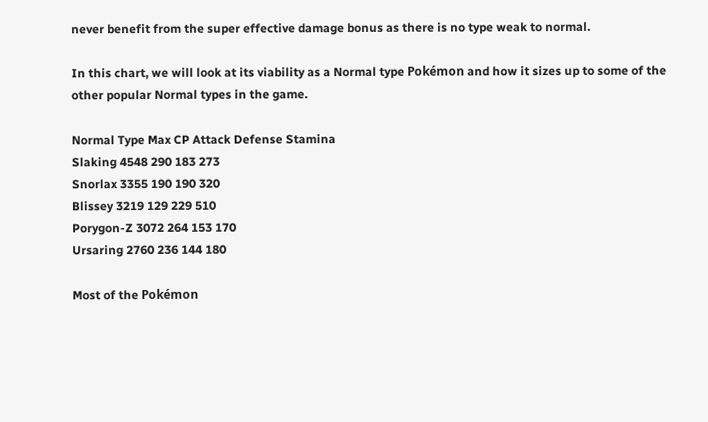never benefit from the super effective damage bonus as there is no type weak to normal.

In this chart, we will look at its viability as a Normal type Pokémon and how it sizes up to some of the other popular Normal types in the game.

Normal Type Max CP Attack Defense Stamina
Slaking 4548 290 183 273
Snorlax 3355 190 190 320
Blissey 3219 129 229 510
Porygon-Z 3072 264 153 170
Ursaring 2760 236 144 180

Most of the Pokémon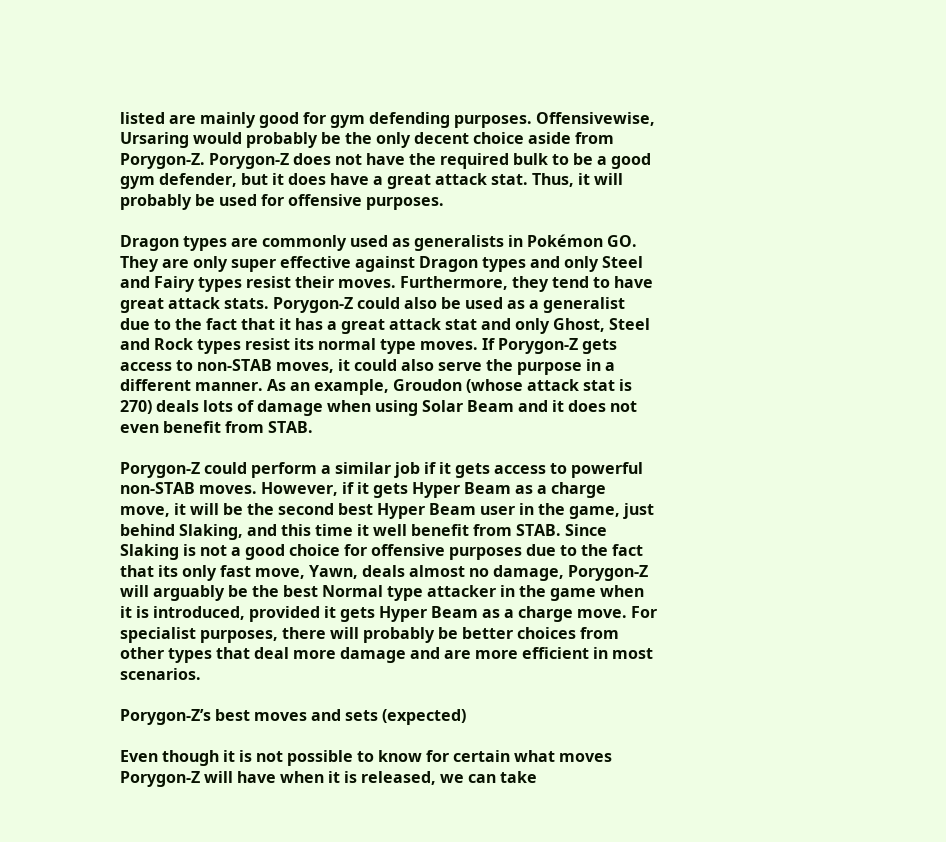listed are mainly good for gym defending purposes. Offensivewise, Ursaring would probably be the only decent choice aside from Porygon-Z. Porygon-Z does not have the required bulk to be a good gym defender, but it does have a great attack stat. Thus, it will probably be used for offensive purposes.

Dragon types are commonly used as generalists in Pokémon GO. They are only super effective against Dragon types and only Steel and Fairy types resist their moves. Furthermore, they tend to have great attack stats. Porygon-Z could also be used as a generalist due to the fact that it has a great attack stat and only Ghost, Steel and Rock types resist its normal type moves. If Porygon-Z gets access to non-STAB moves, it could also serve the purpose in a different manner. As an example, Groudon (whose attack stat is 270) deals lots of damage when using Solar Beam and it does not even benefit from STAB.

Porygon-Z could perform a similar job if it gets access to powerful non-STAB moves. However, if it gets Hyper Beam as a charge move, it will be the second best Hyper Beam user in the game, just behind Slaking, and this time it well benefit from STAB. Since Slaking is not a good choice for offensive purposes due to the fact that its only fast move, Yawn, deals almost no damage, Porygon-Z will arguably be the best Normal type attacker in the game when it is introduced, provided it gets Hyper Beam as a charge move. For specialist purposes, there will probably be better choices from other types that deal more damage and are more efficient in most scenarios.

Porygon-Z’s best moves and sets (expected)

Even though it is not possible to know for certain what moves Porygon-Z will have when it is released, we can take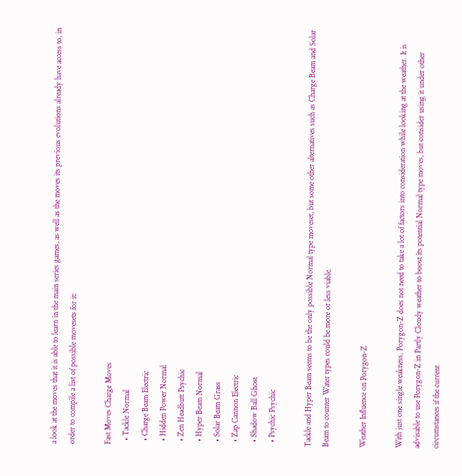a look at the moves that it is able to learn in the main series games, as well as the moves its previous evolutions already have access to, in order to compile a list of possible movesets for it:

Fast Moves Charge Moves
  • Tackle Normal
  • Charge Beam Electric
  • Hidden Power Normal
  • Zen Headbutt Psychic
  • Hyper Beam Normal
  • Solar Beam Grass
  • Zap Cannon Electric
  • Shadow Ball Ghost
  • Psychic Psychic

Tackle and Hyper Beam seems to be the only possible Normal type moveset, but some other alternatives such as Charge Beam and Solar Beam to counter Water types could be more or less viable.

Weather Influence on Porygon-Z

With just one single weakness, Porygon-Z does not need to take a lot of factors into consideration while looking at the weather. It is advisable to use Porygon-Z in Partly Cloudy weather to boost its potential Normal type moves, but consider using it under other circumstances if the current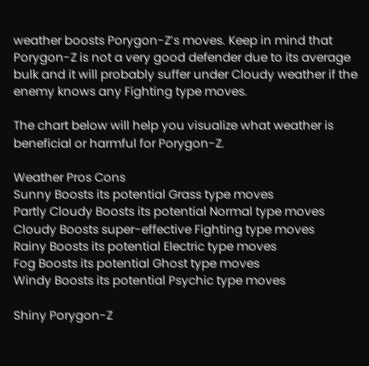weather boosts Porygon-Z’s moves. Keep in mind that Porygon-Z is not a very good defender due to its average bulk and it will probably suffer under Cloudy weather if the enemy knows any Fighting type moves.

The chart below will help you visualize what weather is beneficial or harmful for Porygon-Z.

Weather Pros Cons
Sunny Boosts its potential Grass type moves
Partly Cloudy Boosts its potential Normal type moves
Cloudy Boosts super-effective Fighting type moves
Rainy Boosts its potential Electric type moves
Fog Boosts its potential Ghost type moves
Windy Boosts its potential Psychic type moves

Shiny Porygon-Z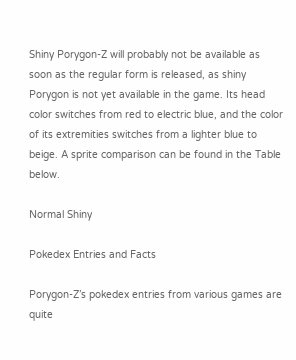Shiny Porygon-Z will probably not be available as soon as the regular form is released, as shiny Porygon is not yet available in the game. Its head color switches from red to electric blue, and the color of its extremities switches from a lighter blue to beige. A sprite comparison can be found in the Table below.

Normal Shiny

Pokedex Entries and Facts

Porygon-Z’s pokedex entries from various games are quite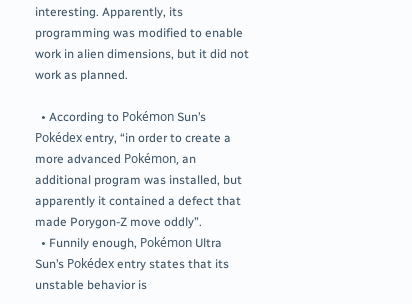interesting. Apparently, its programming was modified to enable work in alien dimensions, but it did not work as planned.

  • According to Pokémon Sun’s Pokédex entry, “in order to create a more advanced Pokémon, an additional program was installed, but apparently it contained a defect that made Porygon-Z move oddly”.
  • Funnily enough, Pokémon Ultra Sun’s Pokédex entry states that its unstable behavior is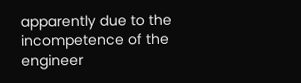apparently due to the incompetence of the engineer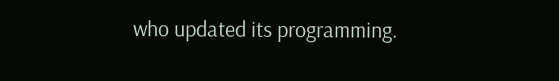who updated its programming.